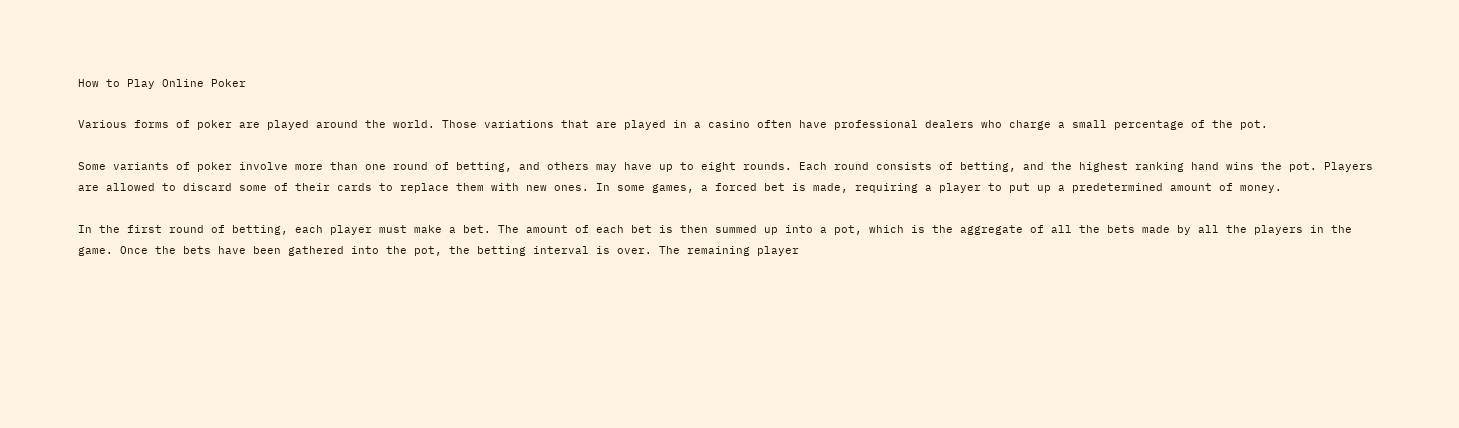How to Play Online Poker

Various forms of poker are played around the world. Those variations that are played in a casino often have professional dealers who charge a small percentage of the pot.

Some variants of poker involve more than one round of betting, and others may have up to eight rounds. Each round consists of betting, and the highest ranking hand wins the pot. Players are allowed to discard some of their cards to replace them with new ones. In some games, a forced bet is made, requiring a player to put up a predetermined amount of money.

In the first round of betting, each player must make a bet. The amount of each bet is then summed up into a pot, which is the aggregate of all the bets made by all the players in the game. Once the bets have been gathered into the pot, the betting interval is over. The remaining player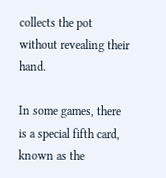collects the pot without revealing their hand.

In some games, there is a special fifth card, known as the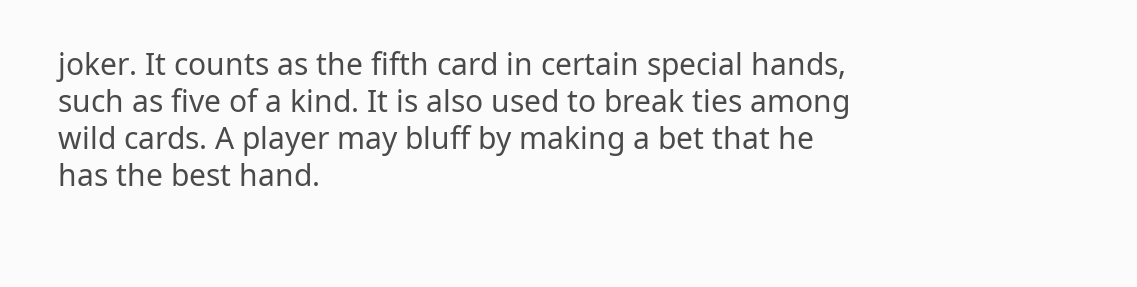joker. It counts as the fifth card in certain special hands, such as five of a kind. It is also used to break ties among wild cards. A player may bluff by making a bet that he has the best hand.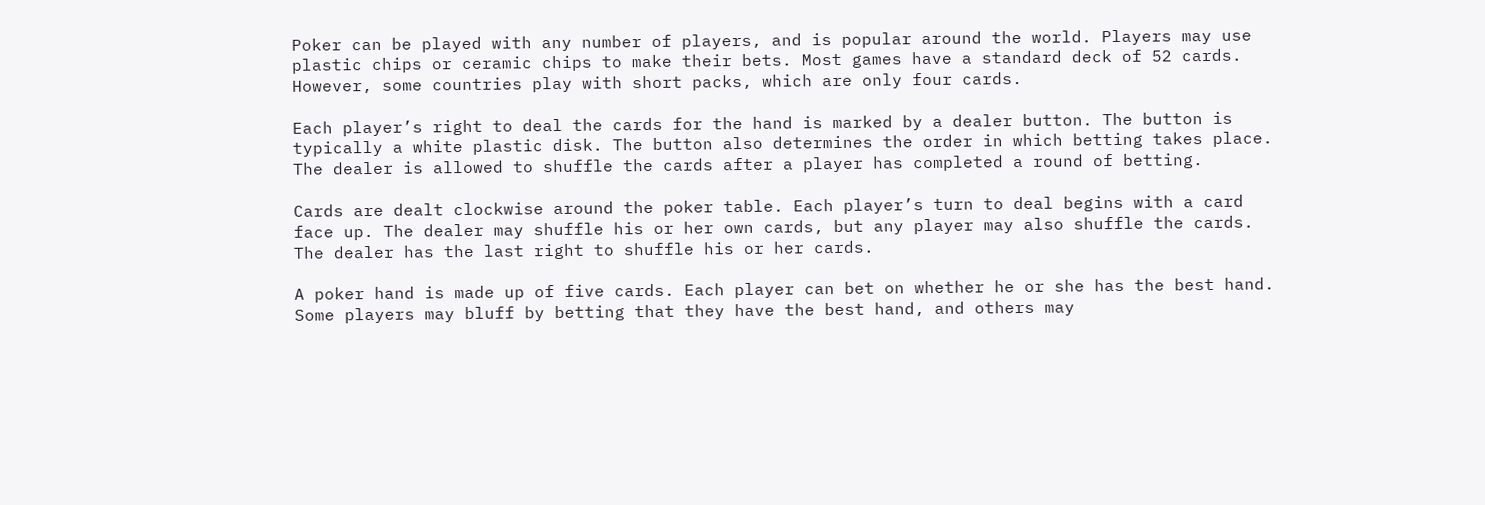Poker can be played with any number of players, and is popular around the world. Players may use plastic chips or ceramic chips to make their bets. Most games have a standard deck of 52 cards. However, some countries play with short packs, which are only four cards.

Each player’s right to deal the cards for the hand is marked by a dealer button. The button is typically a white plastic disk. The button also determines the order in which betting takes place. The dealer is allowed to shuffle the cards after a player has completed a round of betting.

Cards are dealt clockwise around the poker table. Each player’s turn to deal begins with a card face up. The dealer may shuffle his or her own cards, but any player may also shuffle the cards. The dealer has the last right to shuffle his or her cards.

A poker hand is made up of five cards. Each player can bet on whether he or she has the best hand. Some players may bluff by betting that they have the best hand, and others may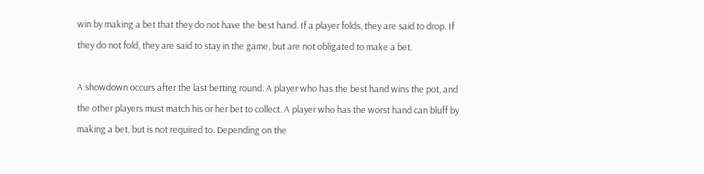win by making a bet that they do not have the best hand. If a player folds, they are said to drop. If they do not fold, they are said to stay in the game, but are not obligated to make a bet.

A showdown occurs after the last betting round. A player who has the best hand wins the pot, and the other players must match his or her bet to collect. A player who has the worst hand can bluff by making a bet, but is not required to. Depending on the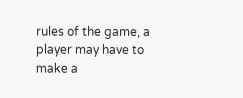rules of the game, a player may have to make a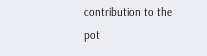contribution to the pot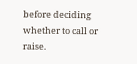before deciding whether to call or raise.